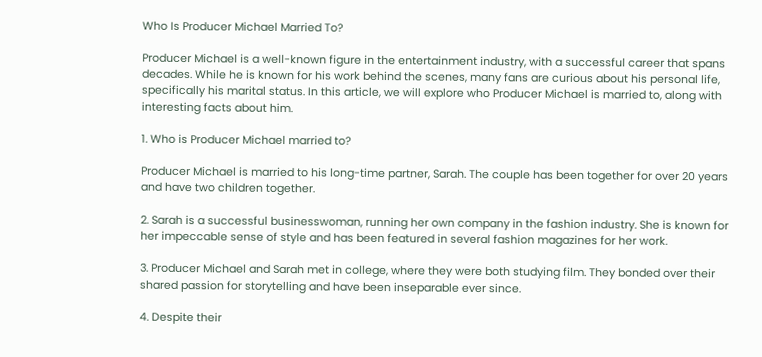Who Is Producer Michael Married To?

Producer Michael is a well-known figure in the entertainment industry, with a successful career that spans decades. While he is known for his work behind the scenes, many fans are curious about his personal life, specifically his marital status. In this article, we will explore who Producer Michael is married to, along with interesting facts about him.

1. Who is Producer Michael married to?

Producer Michael is married to his long-time partner, Sarah. The couple has been together for over 20 years and have two children together.

2. Sarah is a successful businesswoman, running her own company in the fashion industry. She is known for her impeccable sense of style and has been featured in several fashion magazines for her work.

3. Producer Michael and Sarah met in college, where they were both studying film. They bonded over their shared passion for storytelling and have been inseparable ever since.

4. Despite their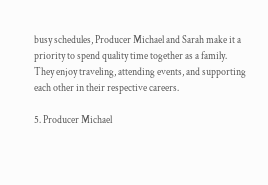busy schedules, Producer Michael and Sarah make it a priority to spend quality time together as a family. They enjoy traveling, attending events, and supporting each other in their respective careers.

5. Producer Michael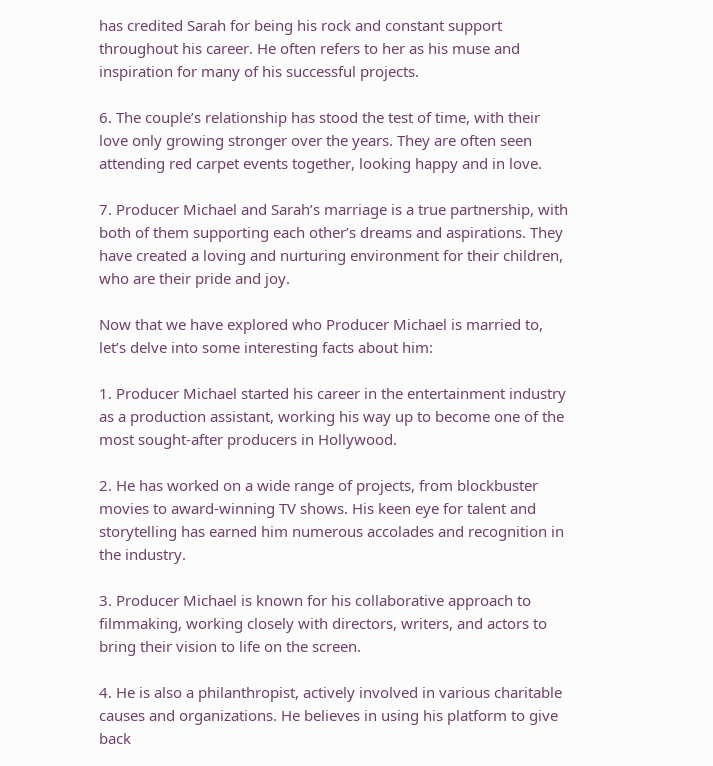has credited Sarah for being his rock and constant support throughout his career. He often refers to her as his muse and inspiration for many of his successful projects.

6. The couple’s relationship has stood the test of time, with their love only growing stronger over the years. They are often seen attending red carpet events together, looking happy and in love.

7. Producer Michael and Sarah’s marriage is a true partnership, with both of them supporting each other’s dreams and aspirations. They have created a loving and nurturing environment for their children, who are their pride and joy.

Now that we have explored who Producer Michael is married to, let’s delve into some interesting facts about him:

1. Producer Michael started his career in the entertainment industry as a production assistant, working his way up to become one of the most sought-after producers in Hollywood.

2. He has worked on a wide range of projects, from blockbuster movies to award-winning TV shows. His keen eye for talent and storytelling has earned him numerous accolades and recognition in the industry.

3. Producer Michael is known for his collaborative approach to filmmaking, working closely with directors, writers, and actors to bring their vision to life on the screen.

4. He is also a philanthropist, actively involved in various charitable causes and organizations. He believes in using his platform to give back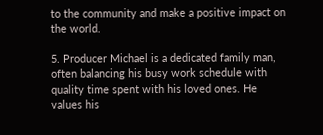to the community and make a positive impact on the world.

5. Producer Michael is a dedicated family man, often balancing his busy work schedule with quality time spent with his loved ones. He values his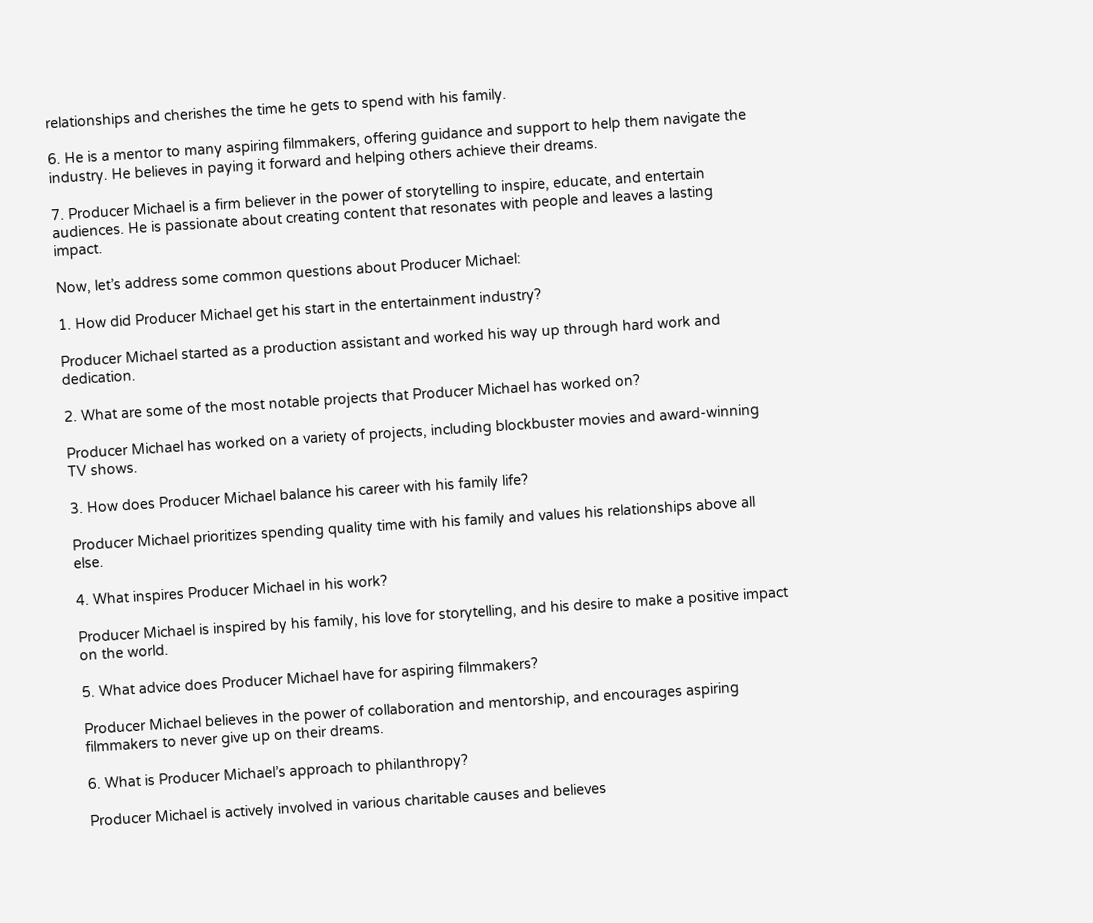relationships and cherishes the time he gets to spend with his family.

6. He is a mentor to many aspiring filmmakers, offering guidance and support to help them navigate the industry. He believes in paying it forward and helping others achieve their dreams.

7. Producer Michael is a firm believer in the power of storytelling to inspire, educate, and entertain audiences. He is passionate about creating content that resonates with people and leaves a lasting impact.

Now, let’s address some common questions about Producer Michael:

1. How did Producer Michael get his start in the entertainment industry?

Producer Michael started as a production assistant and worked his way up through hard work and dedication.

2. What are some of the most notable projects that Producer Michael has worked on?

Producer Michael has worked on a variety of projects, including blockbuster movies and award-winning TV shows.

3. How does Producer Michael balance his career with his family life?

Producer Michael prioritizes spending quality time with his family and values his relationships above all else.

4. What inspires Producer Michael in his work?

Producer Michael is inspired by his family, his love for storytelling, and his desire to make a positive impact on the world.

5. What advice does Producer Michael have for aspiring filmmakers?

Producer Michael believes in the power of collaboration and mentorship, and encourages aspiring filmmakers to never give up on their dreams.

6. What is Producer Michael’s approach to philanthropy?

Producer Michael is actively involved in various charitable causes and believes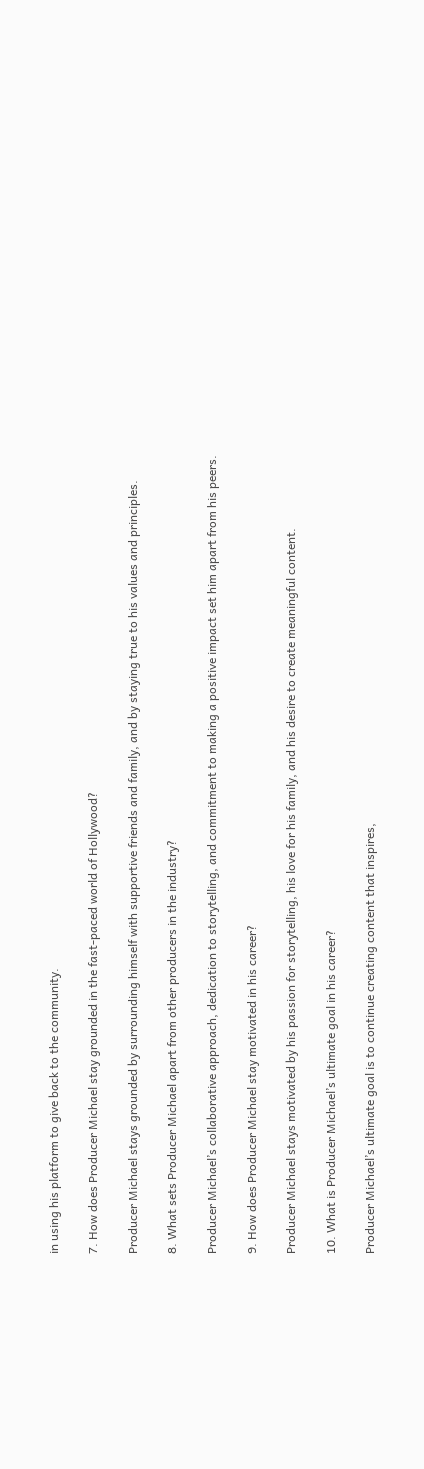in using his platform to give back to the community.

7. How does Producer Michael stay grounded in the fast-paced world of Hollywood?

Producer Michael stays grounded by surrounding himself with supportive friends and family, and by staying true to his values and principles.

8. What sets Producer Michael apart from other producers in the industry?

Producer Michael’s collaborative approach, dedication to storytelling, and commitment to making a positive impact set him apart from his peers.

9. How does Producer Michael stay motivated in his career?

Producer Michael stays motivated by his passion for storytelling, his love for his family, and his desire to create meaningful content.

10. What is Producer Michael’s ultimate goal in his career?

Producer Michael’s ultimate goal is to continue creating content that inspires,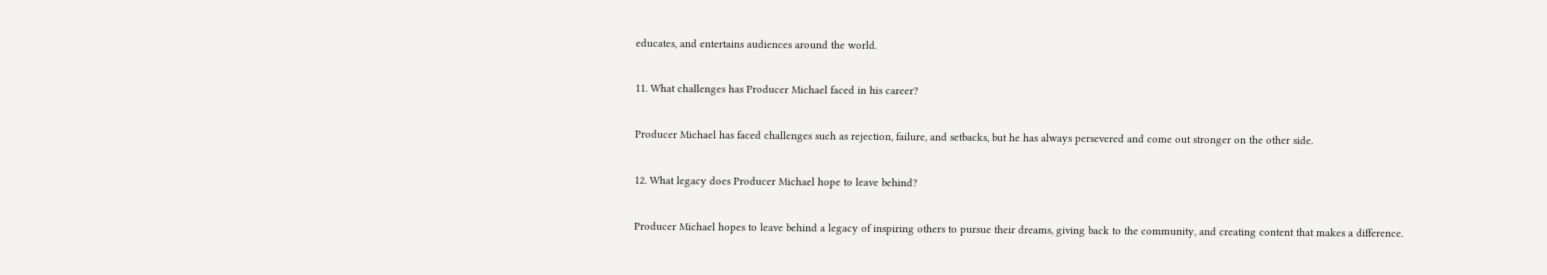educates, and entertains audiences around the world.

11. What challenges has Producer Michael faced in his career?

Producer Michael has faced challenges such as rejection, failure, and setbacks, but he has always persevered and come out stronger on the other side.

12. What legacy does Producer Michael hope to leave behind?

Producer Michael hopes to leave behind a legacy of inspiring others to pursue their dreams, giving back to the community, and creating content that makes a difference.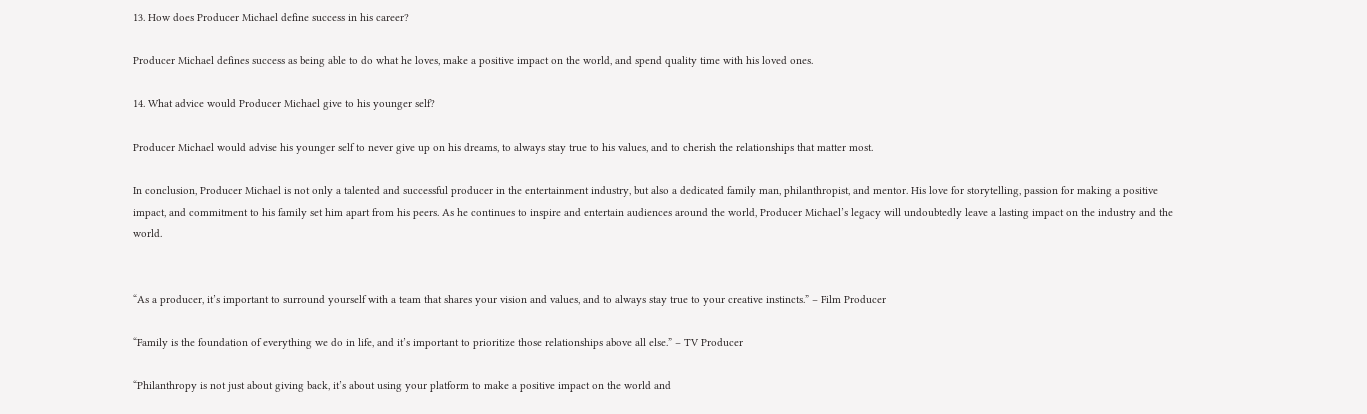13. How does Producer Michael define success in his career?

Producer Michael defines success as being able to do what he loves, make a positive impact on the world, and spend quality time with his loved ones.

14. What advice would Producer Michael give to his younger self?

Producer Michael would advise his younger self to never give up on his dreams, to always stay true to his values, and to cherish the relationships that matter most.

In conclusion, Producer Michael is not only a talented and successful producer in the entertainment industry, but also a dedicated family man, philanthropist, and mentor. His love for storytelling, passion for making a positive impact, and commitment to his family set him apart from his peers. As he continues to inspire and entertain audiences around the world, Producer Michael’s legacy will undoubtedly leave a lasting impact on the industry and the world.


“As a producer, it’s important to surround yourself with a team that shares your vision and values, and to always stay true to your creative instincts.” – Film Producer

“Family is the foundation of everything we do in life, and it’s important to prioritize those relationships above all else.” – TV Producer

“Philanthropy is not just about giving back, it’s about using your platform to make a positive impact on the world and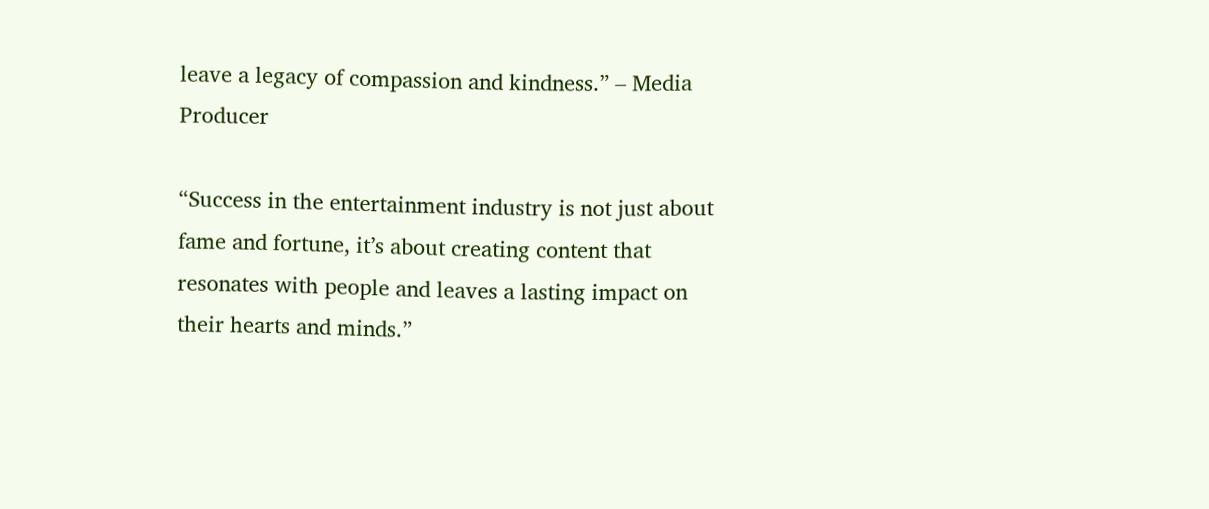leave a legacy of compassion and kindness.” – Media Producer

“Success in the entertainment industry is not just about fame and fortune, it’s about creating content that resonates with people and leaves a lasting impact on their hearts and minds.”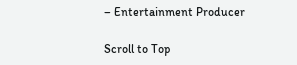– Entertainment Producer

Scroll to Top